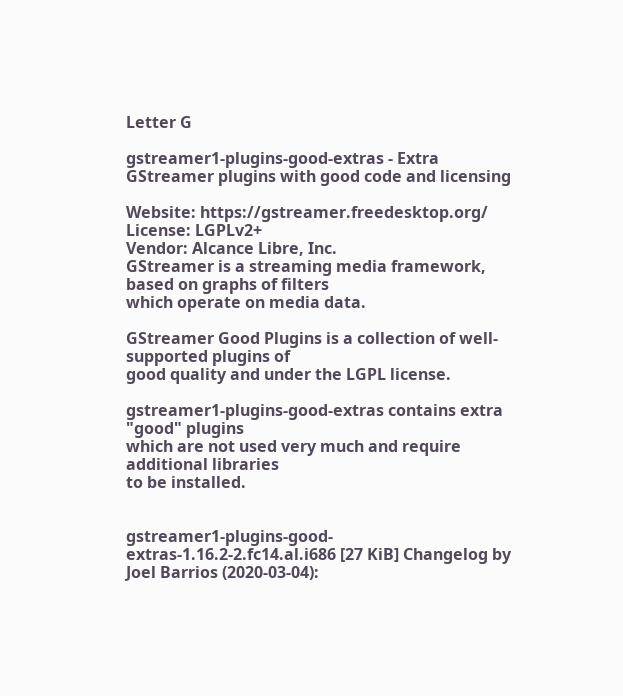Letter G

gstreamer1-plugins-good-extras - Extra GStreamer plugins with good code and licensing

Website: https://gstreamer.freedesktop.org/
License: LGPLv2+
Vendor: Alcance Libre, Inc.
GStreamer is a streaming media framework, based on graphs of filters
which operate on media data.

GStreamer Good Plugins is a collection of well-supported plugins of
good quality and under the LGPL license.

gstreamer1-plugins-good-extras contains extra "good" plugins
which are not used very much and require additional libraries
to be installed.


gstreamer1-plugins-good-extras-1.16.2-2.fc14.al.i686 [27 KiB] Changelog by Joel Barrios (2020-03-04):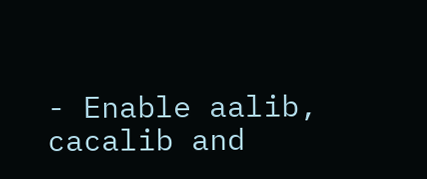- Enable aalib, cacalib and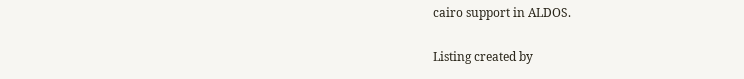cairo support in ALDOS.

Listing created by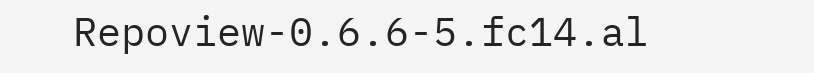Repoview-0.6.6-5.fc14.al